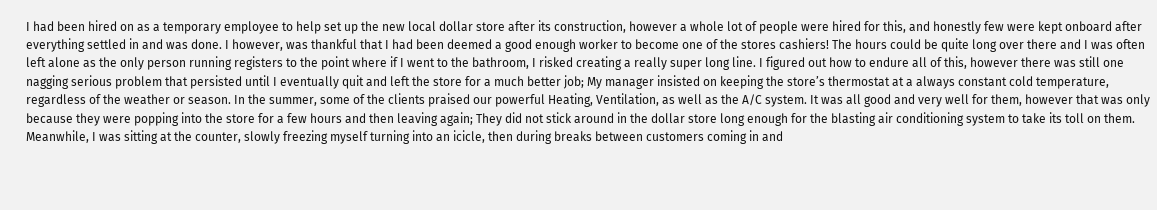I had been hired on as a temporary employee to help set up the new local dollar store after its construction, however a whole lot of people were hired for this, and honestly few were kept onboard after everything settled in and was done. I however, was thankful that I had been deemed a good enough worker to become one of the stores cashiers! The hours could be quite long over there and I was often left alone as the only person running registers to the point where if I went to the bathroom, I risked creating a really super long line. I figured out how to endure all of this, however there was still one nagging serious problem that persisted until I eventually quit and left the store for a much better job; My manager insisted on keeping the store’s thermostat at a always constant cold temperature, regardless of the weather or season. In the summer, some of the clients praised our powerful Heating, Ventilation, as well as the A/C system. It was all good and very well for them, however that was only because they were popping into the store for a few hours and then leaving again; They did not stick around in the dollar store long enough for the blasting air conditioning system to take its toll on them. Meanwhile, I was sitting at the counter, slowly freezing myself turning into an icicle, then during breaks between customers coming in and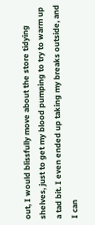out, I would blissfully move about the store tidying shelves, just to get my blood pumping to try to warm up a tad bit. I even ended up taking my breaks outside, and I can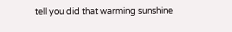tell you did that warming sunshine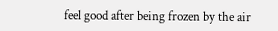feel good after being frozen by the air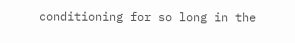conditioning for so long in the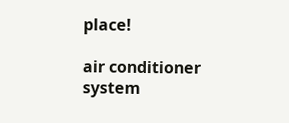place!

air conditioner system